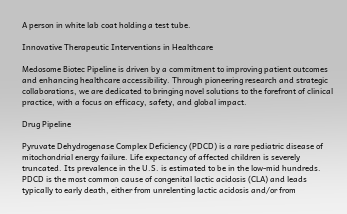A person in white lab coat holding a test tube.

Innovative Therapeutic Interventions in Healthcare

Medosome Biotec Pipeline is driven by a commitment to improving patient outcomes and enhancing healthcare accessibility. Through pioneering research and strategic collaborations, we are dedicated to bringing novel solutions to the forefront of clinical practice, with a focus on efficacy, safety, and global impact.

Drug Pipeline

Pyruvate Dehydrogenase Complex Deficiency (PDCD) is a rare pediatric disease of mitochondrial energy failure. Life expectancy of affected children is severely truncated. Its prevalence in the U.S. is estimated to be in the low-mid hundreds. PDCD is the most common cause of congenital lactic acidosis (CLA) and leads typically to early death, either from unrelenting lactic acidosis and/or from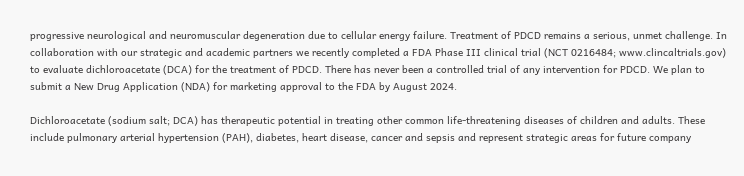progressive neurological and neuromuscular degeneration due to cellular energy failure. Treatment of PDCD remains a serious, unmet challenge. In collaboration with our strategic and academic partners we recently completed a FDA Phase III clinical trial (NCT 0216484; www.clincaltrials.gov) to evaluate dichloroacetate (DCA) for the treatment of PDCD. There has never been a controlled trial of any intervention for PDCD. We plan to submit a New Drug Application (NDA) for marketing approval to the FDA by August 2024.

Dichloroacetate (sodium salt; DCA) has therapeutic potential in treating other common life-threatening diseases of children and adults. These include pulmonary arterial hypertension (PAH), diabetes, heart disease, cancer and sepsis and represent strategic areas for future company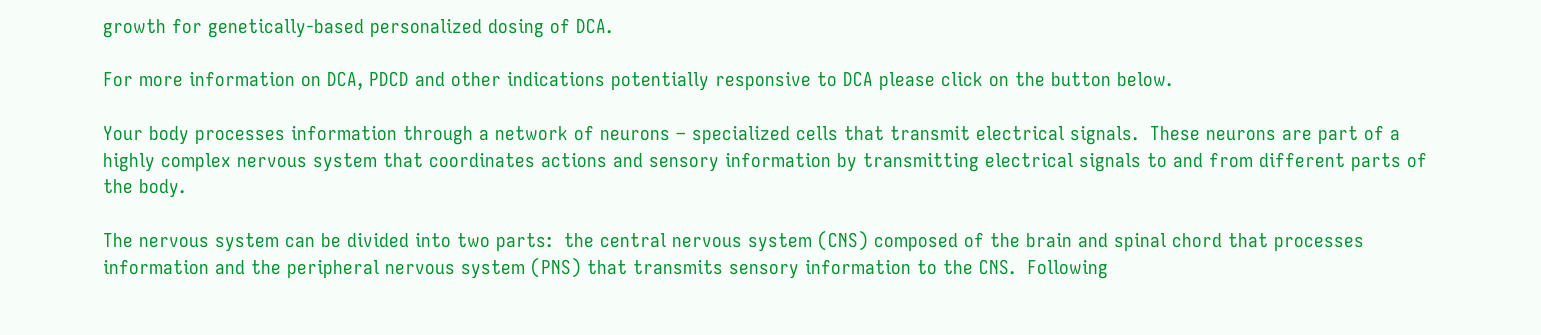growth for genetically-based personalized dosing of DCA.

For more information on DCA, PDCD and other indications potentially responsive to DCA please click on the button below.

Your body processes information through a network of neurons – specialized cells that transmit electrical signals.  These neurons are part of a highly complex nervous system that coordinates actions and sensory information by transmitting electrical signals to and from different parts of the body.

The nervous system can be divided into two parts:  the central nervous system (CNS) composed of the brain and spinal chord that processes information and the peripheral nervous system (PNS) that transmits sensory information to the CNS.  Following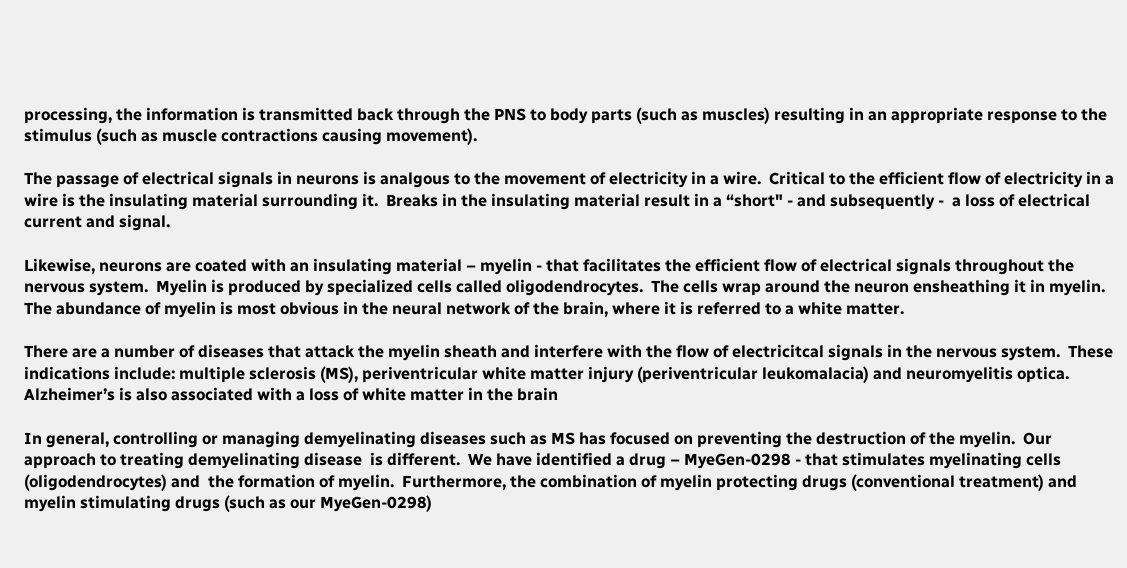processing, the information is transmitted back through the PNS to body parts (such as muscles) resulting in an appropriate response to the stimulus (such as muscle contractions causing movement).

The passage of electrical signals in neurons is analgous to the movement of electricity in a wire.  Critical to the efficient flow of electricity in a wire is the insulating material surrounding it.  Breaks in the insulating material result in a “short" - and subsequently -  a loss of electrical current and signal.

Likewise, neurons are coated with an insulating material – myelin - that facilitates the efficient flow of electrical signals throughout the nervous system.  Myelin is produced by specialized cells called oligodendrocytes.  The cells wrap around the neuron ensheathing it in myelin. The abundance of myelin is most obvious in the neural network of the brain, where it is referred to a white matter.

There are a number of diseases that attack the myelin sheath and interfere with the flow of electricitcal signals in the nervous system.  These indications include: multiple sclerosis (MS), periventricular white matter injury (periventricular leukomalacia) and neuromyelitis optica. Alzheimer’s is also associated with a loss of white matter in the brain

In general, controlling or managing demyelinating diseases such as MS has focused on preventing the destruction of the myelin.  Our approach to treating demyelinating disease  is different.  We have identified a drug – MyeGen-0298 - that stimulates myelinating cells (oligodendrocytes) and  the formation of myelin.  Furthermore, the combination of myelin protecting drugs (conventional treatment) and myelin stimulating drugs (such as our MyeGen-0298)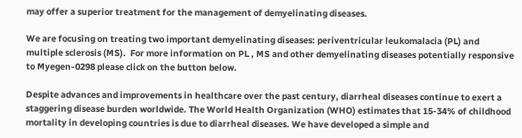may offer a superior treatment for the management of demyelinating diseases.

We are focusing on treating two important demyelinating diseases: periventricular leukomalacia (PL) and multiple sclerosis (MS).  For more information on PL , MS and other demyelinating diseases potentially responsive to Myegen-0298 please click on the button below.

Despite advances and improvements in healthcare over the past century, diarrheal diseases continue to exert a staggering disease burden worldwide. The World Health Organization (WHO) estimates that 15-34% of childhood mortality in developing countries is due to diarrheal diseases. We have developed a simple and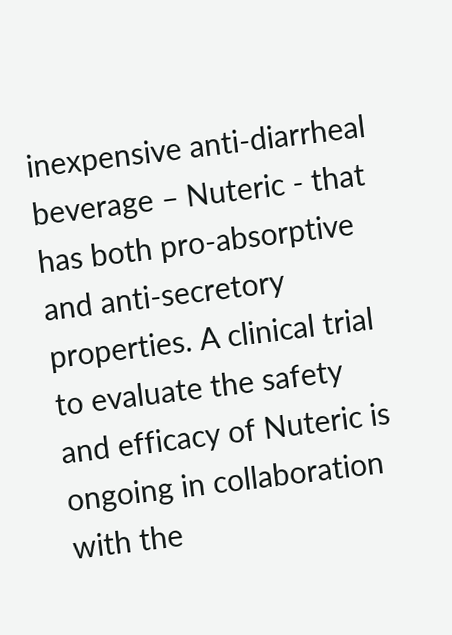inexpensive anti-diarrheal beverage – Nuteric - that has both pro-absorptive and anti-secretory properties. A clinical trial to evaluate the safety and efficacy of Nuteric is ongoing in collaboration with the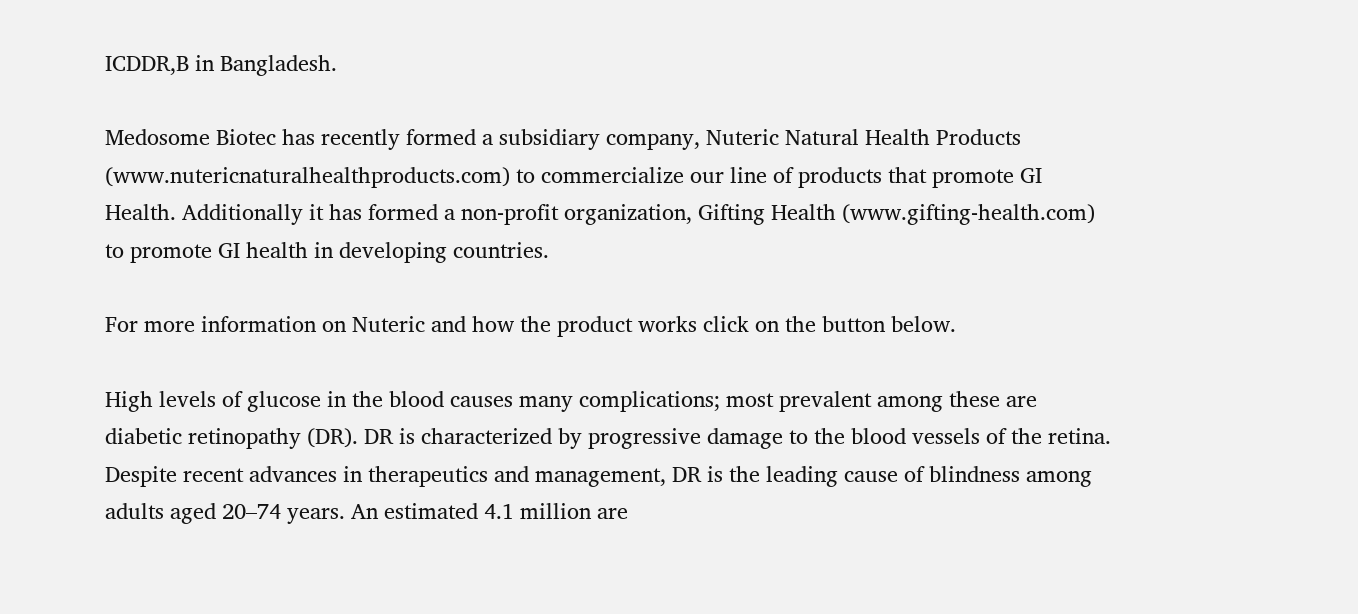ICDDR,B in Bangladesh.

Medosome Biotec has recently formed a subsidiary company, Nuteric Natural Health Products (www.nutericnaturalhealthproducts.com) to commercialize our line of products that promote GI Health. Additionally it has formed a non-profit organization, Gifting Health (www.gifting-health.com) to promote GI health in developing countries.

For more information on Nuteric and how the product works click on the button below.

High levels of glucose in the blood causes many complications; most prevalent among these are diabetic retinopathy (DR). DR is characterized by progressive damage to the blood vessels of the retina. Despite recent advances in therapeutics and management, DR is the leading cause of blindness among adults aged 20–74 years. An estimated 4.1 million are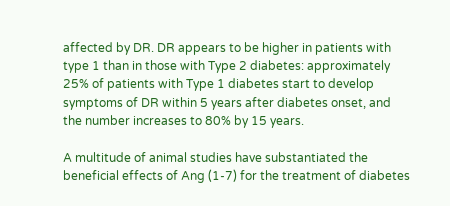affected by DR. DR appears to be higher in patients with type 1 than in those with Type 2 diabetes: approximately 25% of patients with Type 1 diabetes start to develop symptoms of DR within 5 years after diabetes onset, and the number increases to 80% by 15 years.

A multitude of animal studies have substantiated the beneficial effects of Ang (1-7) for the treatment of diabetes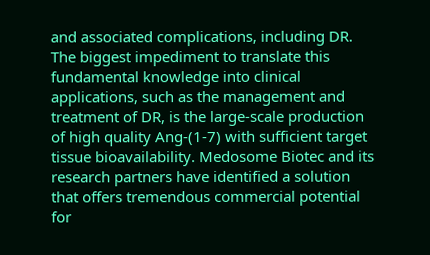and associated complications, including DR. The biggest impediment to translate this fundamental knowledge into clinical applications, such as the management and treatment of DR, is the large-scale production of high quality Ang-(1-7) with sufficient target tissue bioavailability. Medosome Biotec and its research partners have identified a solution that offers tremendous commercial potential for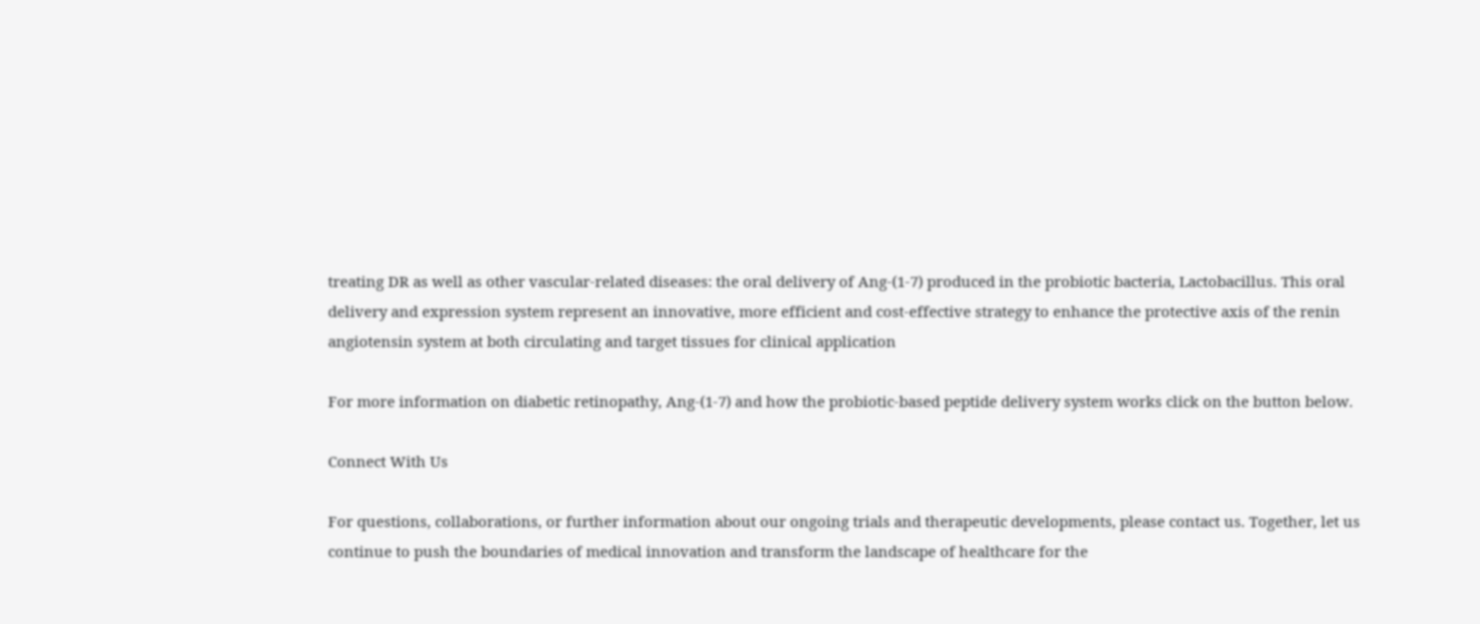treating DR as well as other vascular-related diseases: the oral delivery of Ang-(1-7) produced in the probiotic bacteria, Lactobacillus. This oral delivery and expression system represent an innovative, more efficient and cost-effective strategy to enhance the protective axis of the renin angiotensin system at both circulating and target tissues for clinical application

For more information on diabetic retinopathy, Ang-(1-7) and how the probiotic-based peptide delivery system works click on the button below.

Connect With Us

For questions, collaborations, or further information about our ongoing trials and therapeutic developments, please contact us. Together, let us continue to push the boundaries of medical innovation and transform the landscape of healthcare for the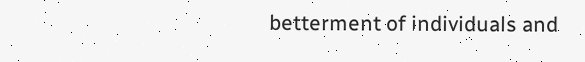betterment of individuals and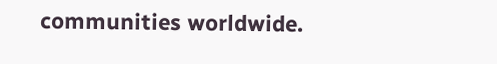communities worldwide.